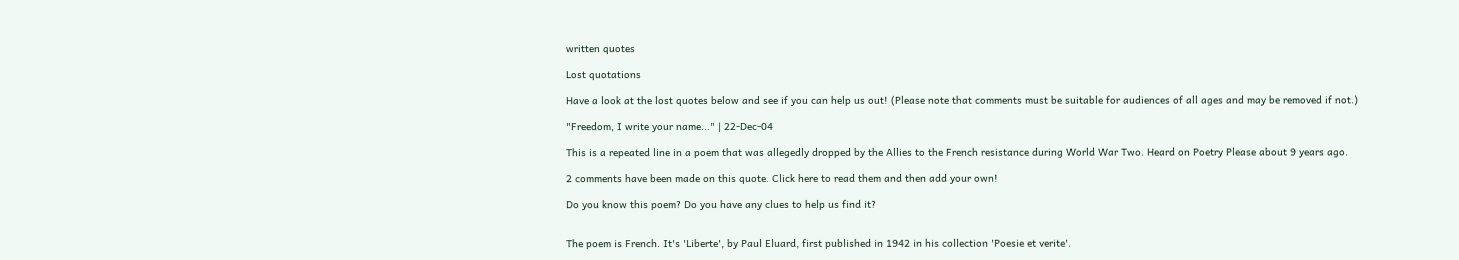written quotes

Lost quotations

Have a look at the lost quotes below and see if you can help us out! (Please note that comments must be suitable for audiences of all ages and may be removed if not.)

"Freedom, I write your name..." | 22-Dec-04

This is a repeated line in a poem that was allegedly dropped by the Allies to the French resistance during World War Two. Heard on Poetry Please about 9 years ago.

2 comments have been made on this quote. Click here to read them and then add your own!

Do you know this poem? Do you have any clues to help us find it?


The poem is French. It's 'Liberte', by Paul Eluard, first published in 1942 in his collection 'Poesie et verite'.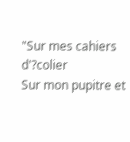"Sur mes cahiers d'?colier
Sur mon pupitre et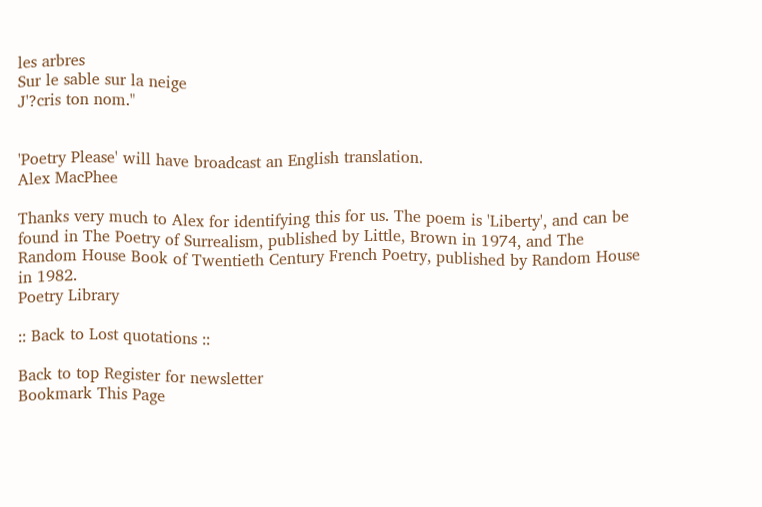les arbres
Sur le sable sur la neige
J'?cris ton nom."


'Poetry Please' will have broadcast an English translation.
Alex MacPhee

Thanks very much to Alex for identifying this for us. The poem is 'Liberty', and can be found in The Poetry of Surrealism, published by Little, Brown in 1974, and The Random House Book of Twentieth Century French Poetry, published by Random House in 1982.
Poetry Library

:: Back to Lost quotations ::

Back to top Register for newsletter
Bookmark This Page